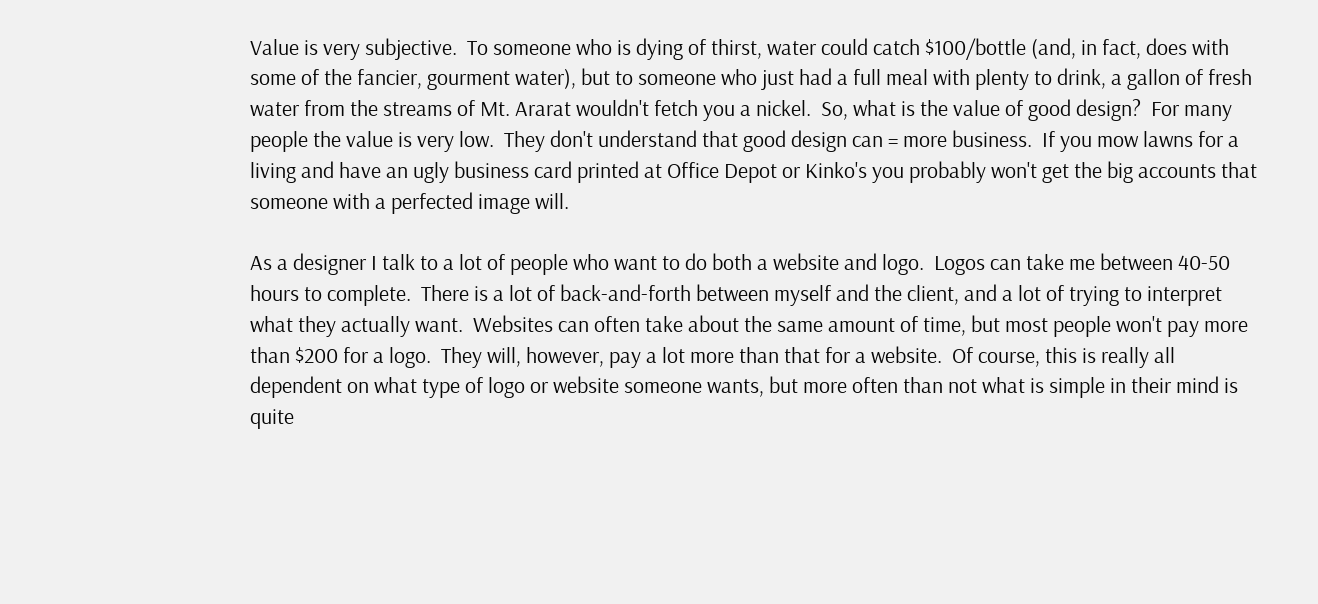Value is very subjective.  To someone who is dying of thirst, water could catch $100/bottle (and, in fact, does with some of the fancier, gourment water), but to someone who just had a full meal with plenty to drink, a gallon of fresh water from the streams of Mt. Ararat wouldn't fetch you a nickel.  So, what is the value of good design?  For many people the value is very low.  They don't understand that good design can = more business.  If you mow lawns for a living and have an ugly business card printed at Office Depot or Kinko's you probably won't get the big accounts that someone with a perfected image will.

As a designer I talk to a lot of people who want to do both a website and logo.  Logos can take me between 40-50 hours to complete.  There is a lot of back-and-forth between myself and the client, and a lot of trying to interpret what they actually want.  Websites can often take about the same amount of time, but most people won't pay more than $200 for a logo.  They will, however, pay a lot more than that for a website.  Of course, this is really all dependent on what type of logo or website someone wants, but more often than not what is simple in their mind is quite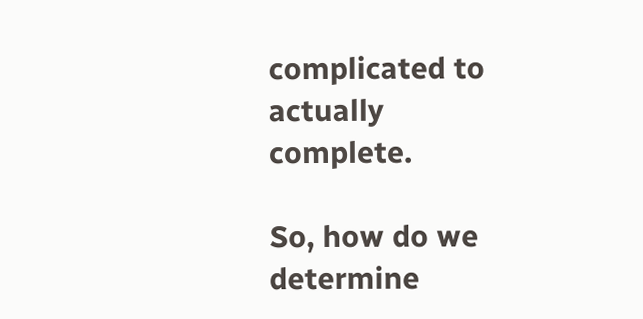complicated to actually complete.

So, how do we determine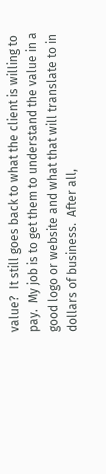value?  It still goes back to what the client is willing to pay.  My job is to get them to understand the value in a good logo or website and what that will translate to in dollars of business.  After all,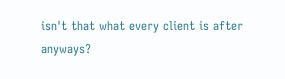isn't that what every client is after anyways?